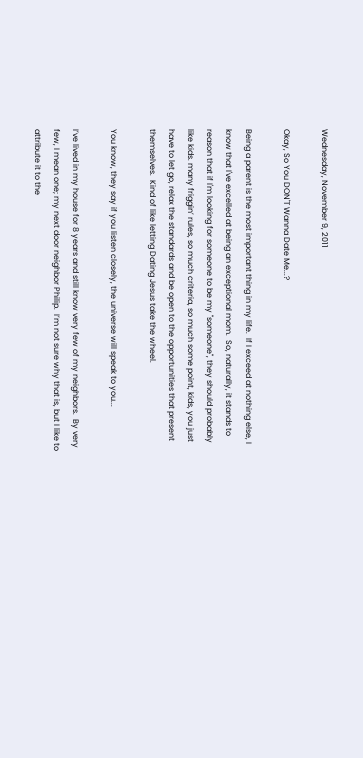Wednesday, November 9, 2011

Okay, So You DON'T Wanna Date Me...?

Being a parent is the most important thing in my life.  If I exceed at nothing else, I know that I've excelled at being an exceptional mom.  So, naturally, it stands to reason that if I'm looking for someone to be my "someone", they should probably like kids. many friggin’ rules, so much criteria, so much some point, kids, you just have to let go, relax the standards and be open to the opportunities that present themselves.  Kind of like letting Dating Jesus take the wheel.

You know, they say if you listen closely, the universe will speak to you...

I’ve lived in my house for 8 years and still know very few of my neighbors.  By very few, I mean one; my next door neighbor Philip.  I’m not sure why that is, but I like to attribute it to the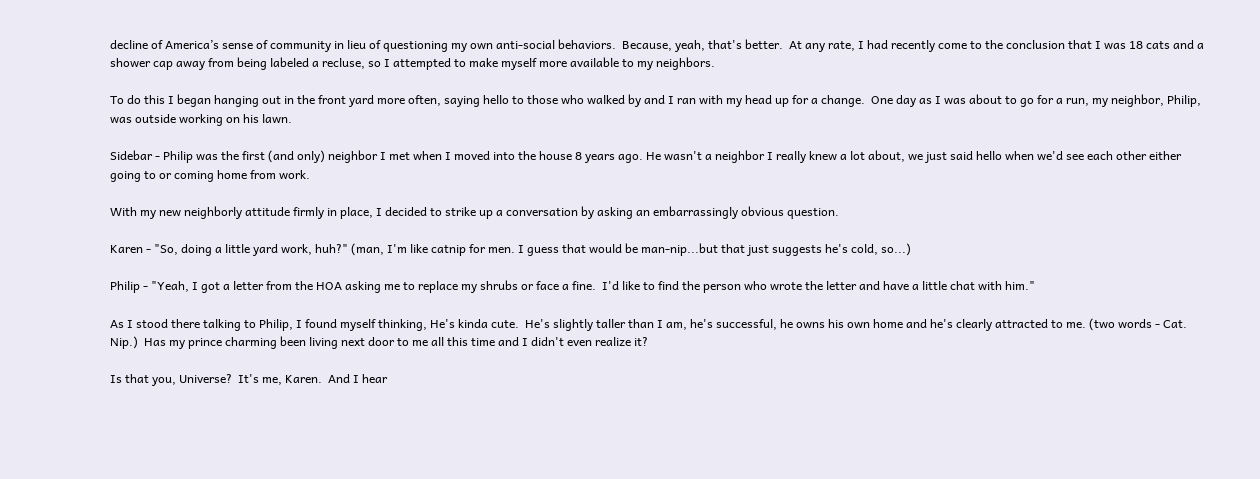decline of America’s sense of community in lieu of questioning my own anti-social behaviors.  Because, yeah, that's better.  At any rate, I had recently come to the conclusion that I was 18 cats and a shower cap away from being labeled a recluse, so I attempted to make myself more available to my neighbors.

To do this I began hanging out in the front yard more often, saying hello to those who walked by and I ran with my head up for a change.  One day as I was about to go for a run, my neighbor, Philip, was outside working on his lawn.

Sidebar - Philip was the first (and only) neighbor I met when I moved into the house 8 years ago. He wasn't a neighbor I really knew a lot about, we just said hello when we'd see each other either going to or coming home from work.

With my new neighborly attitude firmly in place, I decided to strike up a conversation by asking an embarrassingly obvious question.

Karen - "So, doing a little yard work, huh?" (man, I'm like catnip for men. I guess that would be man-nip...but that just suggests he's cold, so...)

Philip - "Yeah, I got a letter from the HOA asking me to replace my shrubs or face a fine.  I'd like to find the person who wrote the letter and have a little chat with him."

As I stood there talking to Philip, I found myself thinking, He's kinda cute.  He's slightly taller than I am, he's successful, he owns his own home and he's clearly attracted to me. (two words - Cat. Nip.)  Has my prince charming been living next door to me all this time and I didn't even realize it?

Is that you, Universe?  It's me, Karen.  And I hear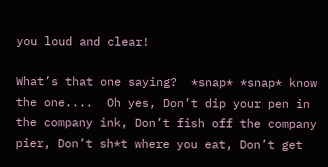you loud and clear!

What’s that one saying?  *snap* *snap* know the one....  Oh yes, Don’t dip your pen in the company ink, Don’t fish off the company pier, Don’t sh*t where you eat, Don’t get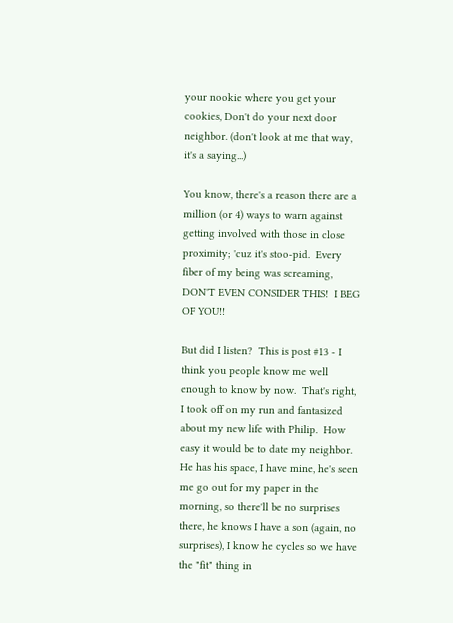your nookie where you get your cookies, Don't do your next door neighbor. (don't look at me that way, it's a saying...)

You know, there's a reason there are a million (or 4) ways to warn against getting involved with those in close proximity; 'cuz it's stoo-pid.  Every fiber of my being was screaming, DON'T EVEN CONSIDER THIS!  I BEG OF YOU!!

But did I listen?  This is post #13 - I think you people know me well enough to know by now.  That's right, I took off on my run and fantasized about my new life with Philip.  How easy it would be to date my neighbor.  He has his space, I have mine, he's seen me go out for my paper in the morning, so there'll be no surprises there, he knows I have a son (again, no surprises), I know he cycles so we have the "fit" thing in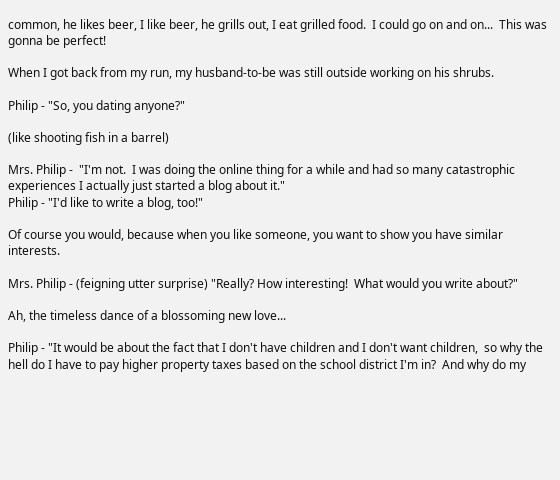common, he likes beer, I like beer, he grills out, I eat grilled food.  I could go on and on...  This was gonna be perfect!

When I got back from my run, my husband-to-be was still outside working on his shrubs.

Philip - "So, you dating anyone?"

(like shooting fish in a barrel)

Mrs. Philip -  "I'm not.  I was doing the online thing for a while and had so many catastrophic experiences I actually just started a blog about it."
Philip - "I'd like to write a blog, too!"

Of course you would, because when you like someone, you want to show you have similar interests.

Mrs. Philip - (feigning utter surprise) "Really? How interesting!  What would you write about?"

Ah, the timeless dance of a blossoming new love...

Philip - "It would be about the fact that I don't have children and I don't want children,  so why the hell do I have to pay higher property taxes based on the school district I'm in?  And why do my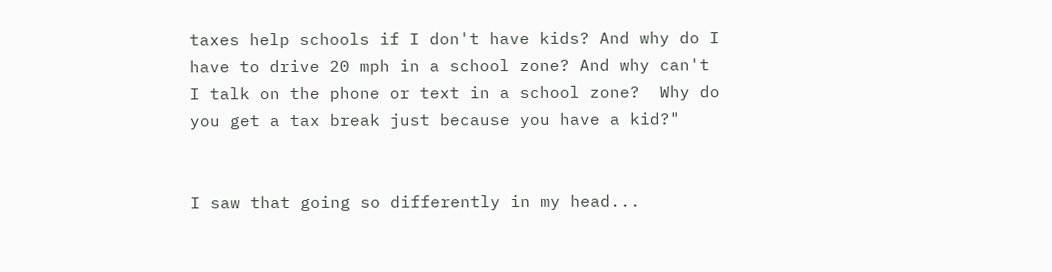taxes help schools if I don't have kids? And why do I have to drive 20 mph in a school zone? And why can't I talk on the phone or text in a school zone?  Why do you get a tax break just because you have a kid?"


I saw that going so differently in my head...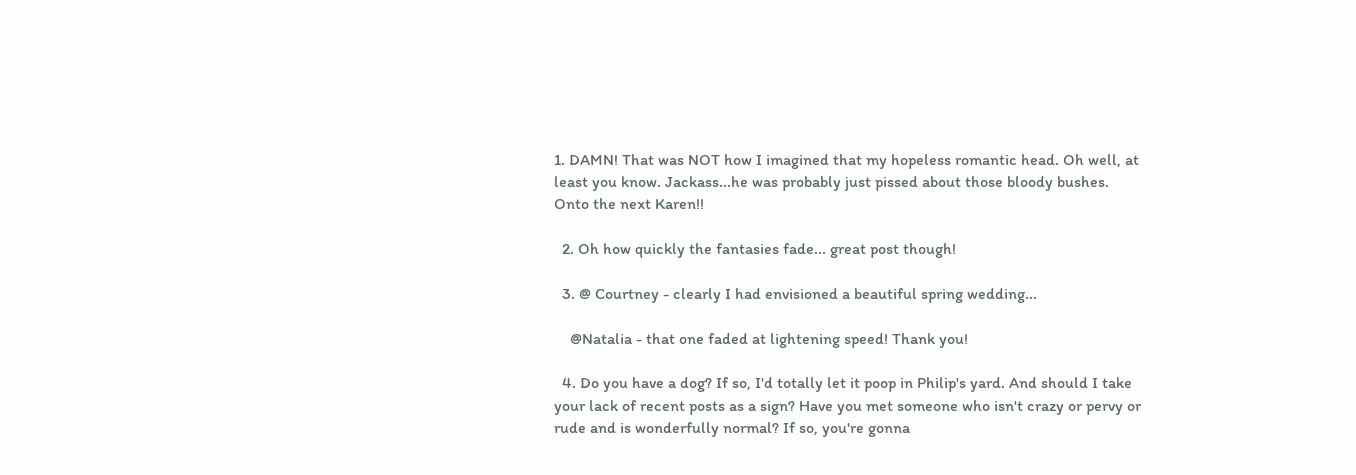1. DAMN! That was NOT how I imagined that my hopeless romantic head. Oh well, at least you know. Jackass...he was probably just pissed about those bloody bushes. Onto the next Karen!!

  2. Oh how quickly the fantasies fade... great post though!

  3. @ Courtney - clearly I had envisioned a beautiful spring wedding...

    @Natalia - that one faded at lightening speed! Thank you!

  4. Do you have a dog? If so, I'd totally let it poop in Philip's yard. And should I take your lack of recent posts as a sign? Have you met someone who isn't crazy or pervy or rude and is wonderfully normal? If so, you're gonna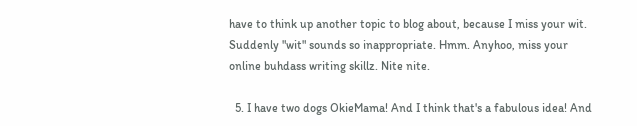have to think up another topic to blog about, because I miss your wit. Suddenly "wit" sounds so inappropriate. Hmm. Anyhoo, miss your online buhdass writing skillz. Nite nite.

  5. I have two dogs OkieMama! And I think that's a fabulous idea! And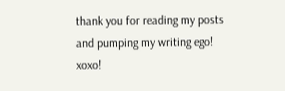thank you for reading my posts and pumping my writing ego! xoxo!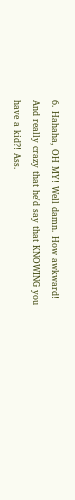6. Hahaha, OH MY! Well damn. How awkward! And really crazy that he'd say that KNOWING you have a kid?! Ass.